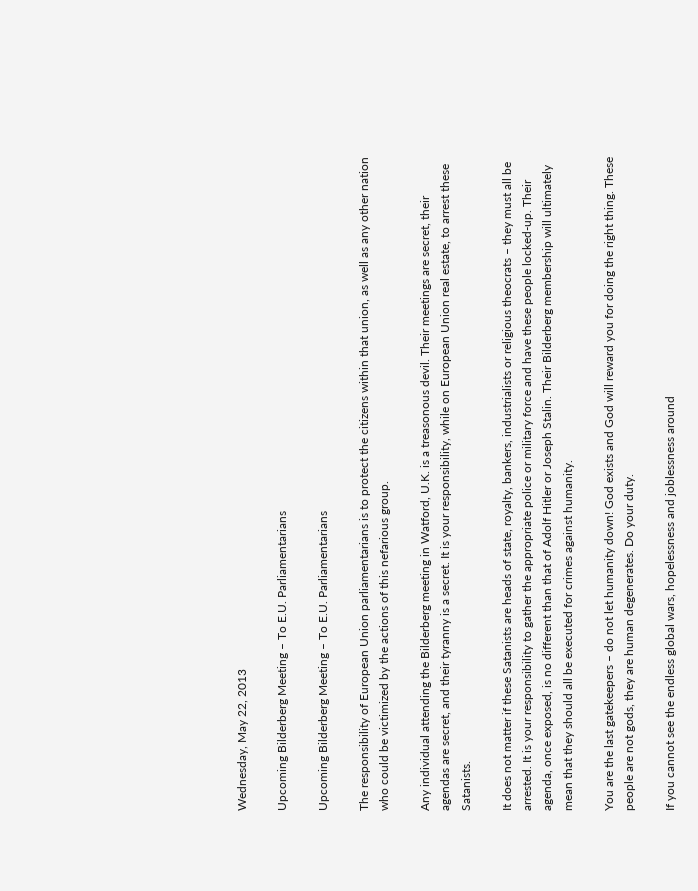Wednesday, May 22, 2013

Upcoming Bilderberg Meeting – To E.U. Parliamentarians

Upcoming Bilderberg Meeting – To E.U. Parliamentarians

The responsibility of European Union parliamentarians is to protect the citizens within that union, as well as any other nation who could be victimized by the actions of this nefarious group.

Any individual attending the Bilderberg meeting in Watford, U.K. is a treasonous devil. Their meetings are secret, their agendas are secret, and their tyranny is a secret. It is your responsibility, while on European Union real estate, to arrest these Satanists.

It does not matter if these Satanists are heads of state, royalty, bankers, industrialists or religious theocrats – they must all be arrested. It is your responsibility to gather the appropriate police or military force and have these people locked-up. Their agenda, once exposed, is no different than that of Adolf Hitler or Joseph Stalin. Their Bilderberg membership will ultimately mean that they should all be executed for crimes against humanity.

You are the last gatekeepers – do not let humanity down! God exists and God will reward you for doing the right thing. These people are not gods, they are human degenerates. Do your duty.

If you cannot see the endless global wars, hopelessness and joblessness around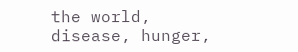the world, disease, hunger,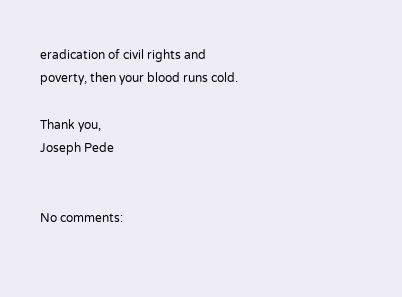eradication of civil rights and poverty, then your blood runs cold.

Thank you,
Joseph Pede


No comments: